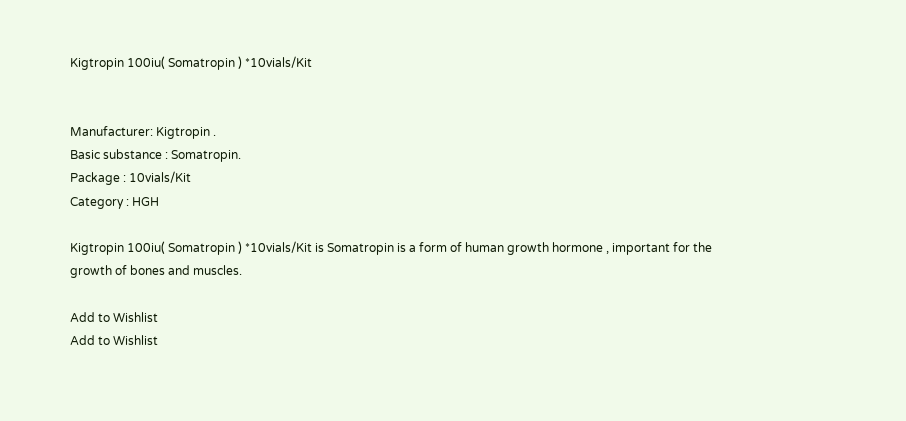Kigtropin 100iu( Somatropin ) *10vials/Kit


Manufacturer: Kigtropin .
Basic substance : Somatropin.
Package : 10vials/Kit
Category : HGH

Kigtropin 100iu( Somatropin ) *10vials/Kit is Somatropin is a form of human growth hormone , important for the growth of bones and muscles.

Add to Wishlist
Add to Wishlist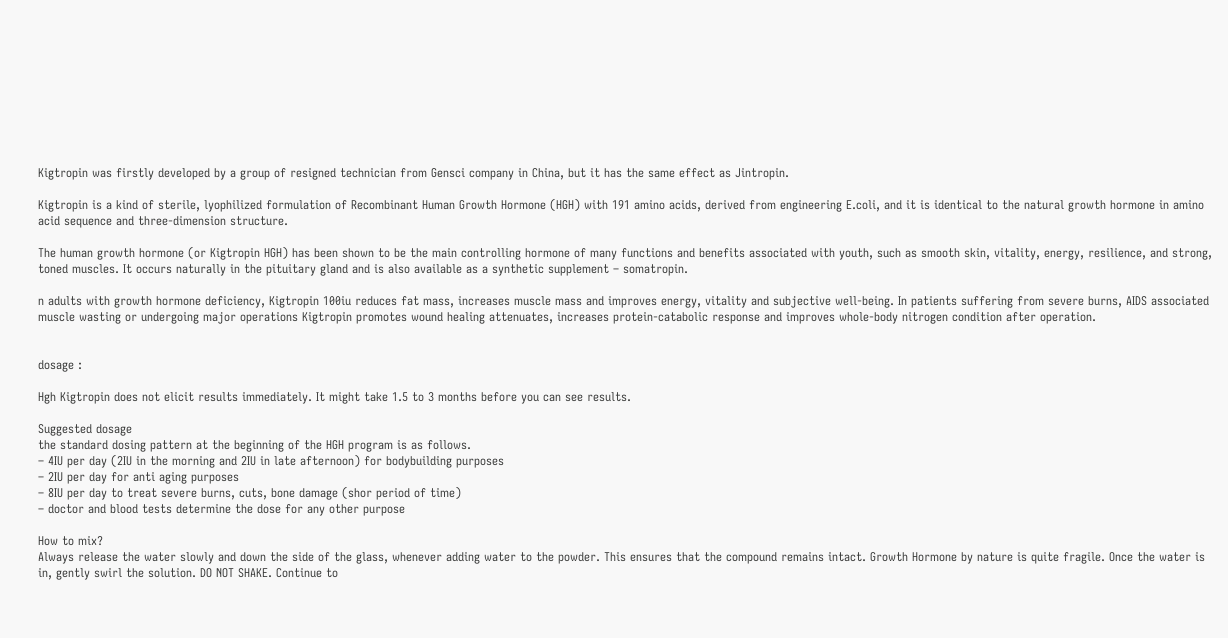Kigtropin was firstly developed by a group of resigned technician from Gensci company in China, but it has the same effect as Jintropin.

Kigtropin is a kind of sterile, lyophilized formulation of Recombinant Human Growth Hormone (HGH) with 191 amino acids, derived from engineering E.coli, and it is identical to the natural growth hormone in amino acid sequence and three-dimension structure.

The human growth hormone (or Kigtropin HGH) has been shown to be the main controlling hormone of many functions and benefits associated with youth, such as smooth skin, vitality, energy, resilience, and strong, toned muscles. It occurs naturally in the pituitary gland and is also available as a synthetic supplement – somatropin.

n adults with growth hormone deficiency, Kigtropin 100iu reduces fat mass, increases muscle mass and improves energy, vitality and subjective well-being. In patients suffering from severe burns, AIDS associated muscle wasting or undergoing major operations Kigtropin promotes wound healing attenuates, increases protein-catabolic response and improves whole-body nitrogen condition after operation.


dosage :

Hgh Kigtropin does not elicit results immediately. It might take 1.5 to 3 months before you can see results.

Suggested dosage
the standard dosing pattern at the beginning of the HGH program is as follows.
– 4IU per day (2IU in the morning and 2IU in late afternoon) for bodybuilding purposes
– 2IU per day for anti aging purposes
– 8IU per day to treat severe burns, cuts, bone damage (shor period of time)
– doctor and blood tests determine the dose for any other purpose

How to mix?
Always release the water slowly and down the side of the glass, whenever adding water to the powder. This ensures that the compound remains intact. Growth Hormone by nature is quite fragile. Once the water is in, gently swirl the solution. DO NOT SHAKE. Continue to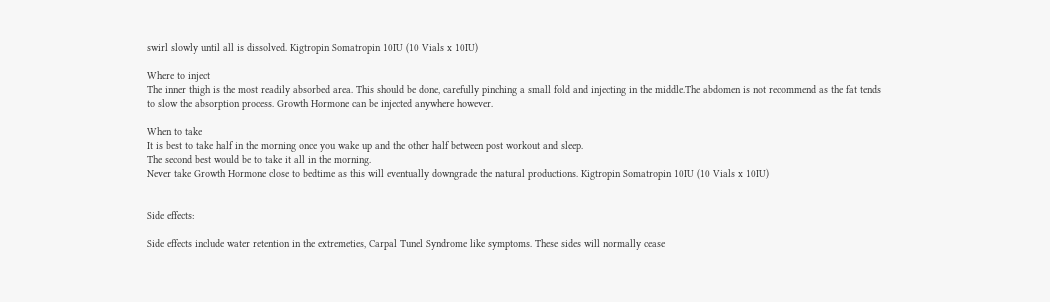swirl slowly until all is dissolved. Kigtropin Somatropin 10IU (10 Vials x 10IU)

Where to inject
The inner thigh is the most readily absorbed area. This should be done, carefully pinching a small fold and injecting in the middle.The abdomen is not recommend as the fat tends to slow the absorption process. Growth Hormone can be injected anywhere however.

When to take
It is best to take half in the morning once you wake up and the other half between post workout and sleep.
The second best would be to take it all in the morning.
Never take Growth Hormone close to bedtime as this will eventually downgrade the natural productions. Kigtropin Somatropin 10IU (10 Vials x 10IU)


Side effects:

Side effects include water retention in the extremeties, Carpal Tunel Syndrome like symptoms. These sides will normally cease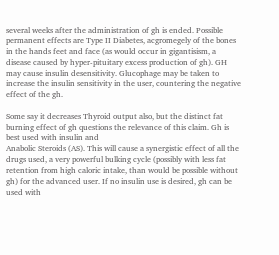several weeks after the administration of gh is ended. Possible permanent effects are Type II Diabetes, acgromegely of the bones in the hands feet and face (as would occur in gigantisism, a disease caused by hyper-pituitary excess production of gh). GH may cause insulin desensitivity. Glucophage may be taken to increase the insulin sensitivity in the user, countering the negative effect of the gh.

Some say it decreases Thyroid output also, but the distinct fat burning effect of gh questions the relevance of this claim. Gh is best used with insulin and
Anabolic Steroids (AS). This will cause a synergistic effect of all the drugs used, a very powerful bulking cycle (possibly with less fat retention from high caloric intake, than would be possible without gh) for the advanced user. If no insulin use is desired, gh can be used with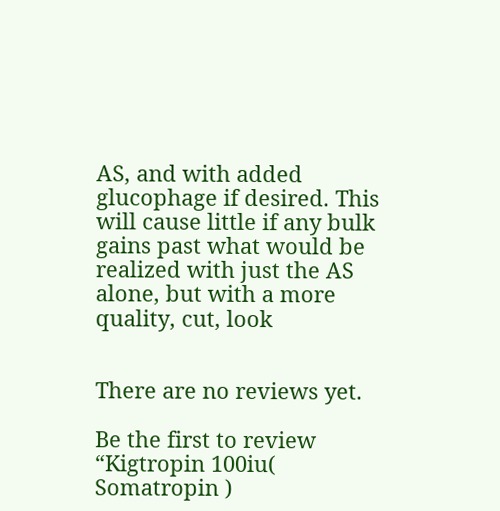AS, and with added glucophage if desired. This will cause little if any bulk gains past what would be realized with just the AS alone, but with a more quality, cut, look


There are no reviews yet.

Be the first to review “Kigtropin 100iu( Somatropin )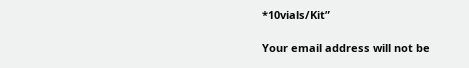*10vials/Kit”

Your email address will not be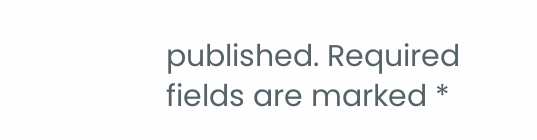published. Required fields are marked *